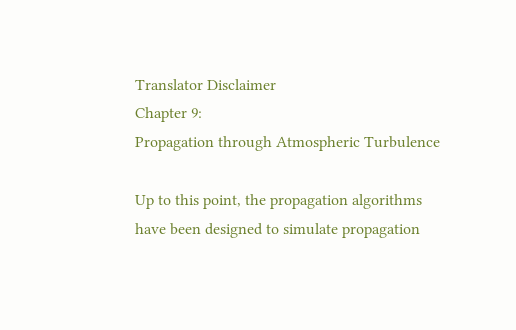Translator Disclaimer
Chapter 9:
Propagation through Atmospheric Turbulence

Up to this point, the propagation algorithms have been designed to simulate propagation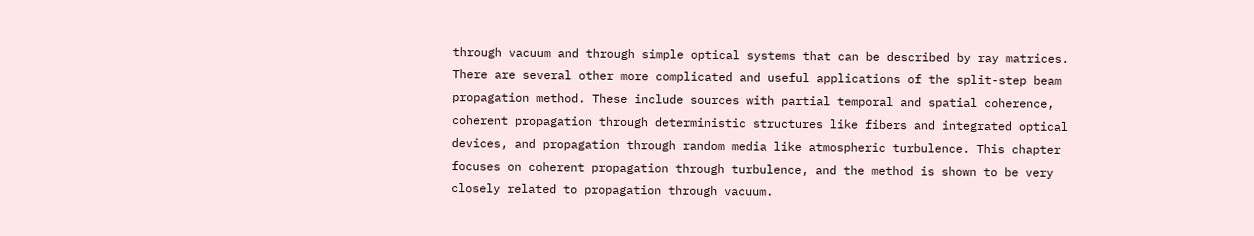through vacuum and through simple optical systems that can be described by ray matrices. There are several other more complicated and useful applications of the split-step beam propagation method. These include sources with partial temporal and spatial coherence, coherent propagation through deterministic structures like fibers and integrated optical devices, and propagation through random media like atmospheric turbulence. This chapter focuses on coherent propagation through turbulence, and the method is shown to be very closely related to propagation through vacuum.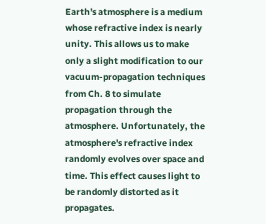Earth's atmosphere is a medium whose refractive index is nearly unity. This allows us to make only a slight modification to our vacuum-propagation techniques from Ch. 8 to simulate propagation through the atmosphere. Unfortunately, the atmosphere's refractive index randomly evolves over space and time. This effect causes light to be randomly distorted as it propagates.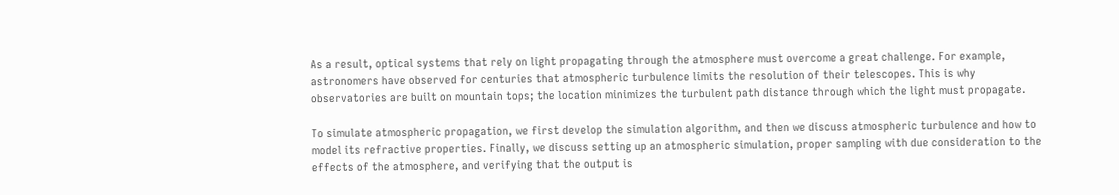As a result, optical systems that rely on light propagating through the atmosphere must overcome a great challenge. For example, astronomers have observed for centuries that atmospheric turbulence limits the resolution of their telescopes. This is why observatories are built on mountain tops; the location minimizes the turbulent path distance through which the light must propagate.

To simulate atmospheric propagation, we first develop the simulation algorithm, and then we discuss atmospheric turbulence and how to model its refractive properties. Finally, we discuss setting up an atmospheric simulation, proper sampling with due consideration to the effects of the atmosphere, and verifying that the output is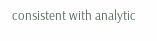consistent with analytic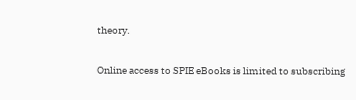theory.

Online access to SPIE eBooks is limited to subscribing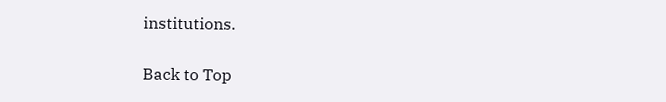institutions.

Back to Top